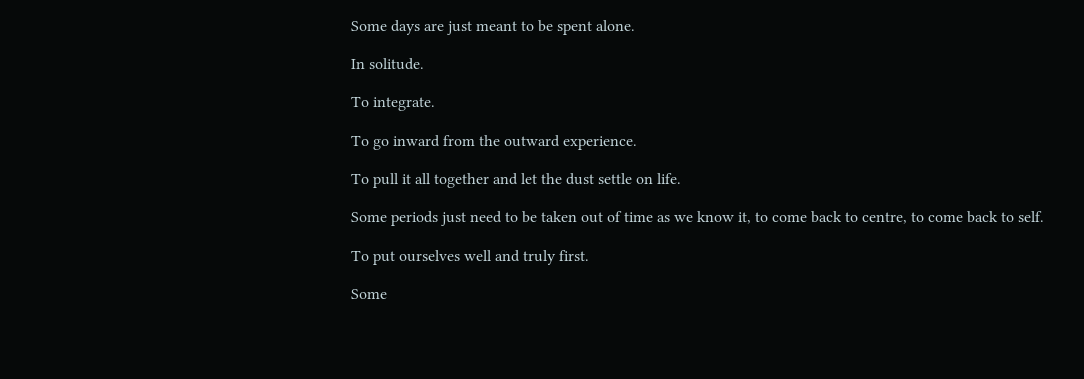Some days are just meant to be spent alone.

In solitude.

To integrate.

To go inward from the outward experience.

To pull it all together and let the dust settle on life.

Some periods just need to be taken out of time as we know it, to come back to centre, to come back to self.

To put ourselves well and truly first.

Some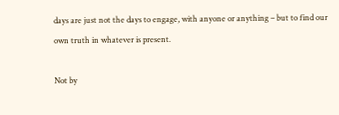days are just not the days to engage, with anyone or anything – but to find our own truth in whatever is present.

Not by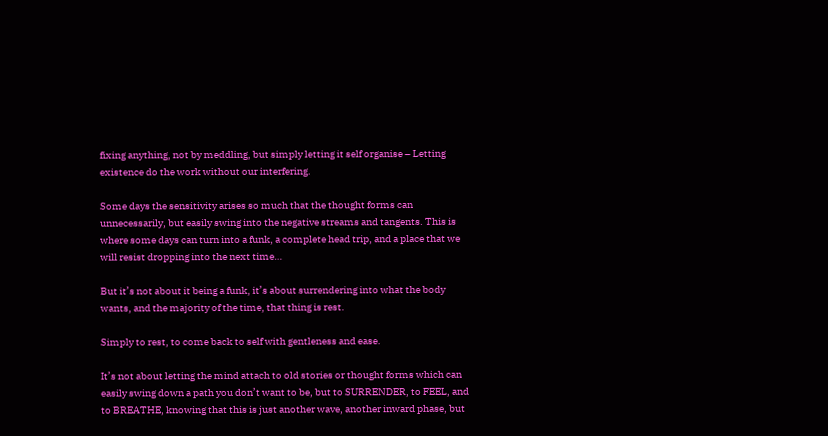fixing anything, not by meddling, but simply letting it self organise – Letting existence do the work without our interfering.

Some days the sensitivity arises so much that the thought forms can unnecessarily, but easily swing into the negative streams and tangents. This is where some days can turn into a funk, a complete head trip, and a place that we will resist dropping into the next time…

But it’s not about it being a funk, it’s about surrendering into what the body wants, and the majority of the time, that thing is rest.

Simply to rest, to come back to self with gentleness and ease.

It’s not about letting the mind attach to old stories or thought forms which can easily swing down a path you don’t want to be, but to SURRENDER, to FEEL, and to BREATHE, knowing that this is just another wave, another inward phase, but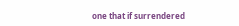one that if surrendered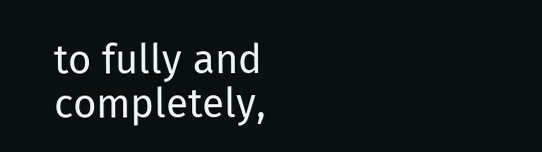to fully and completely,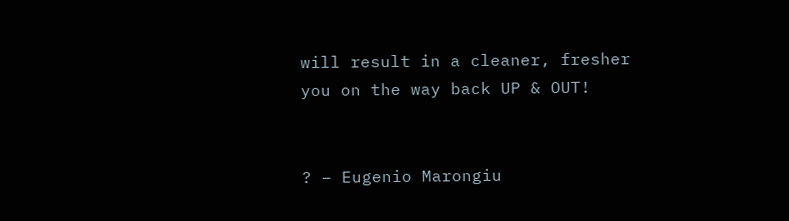will result in a cleaner, fresher you on the way back UP & OUT!


? – Eugenio Marongiu